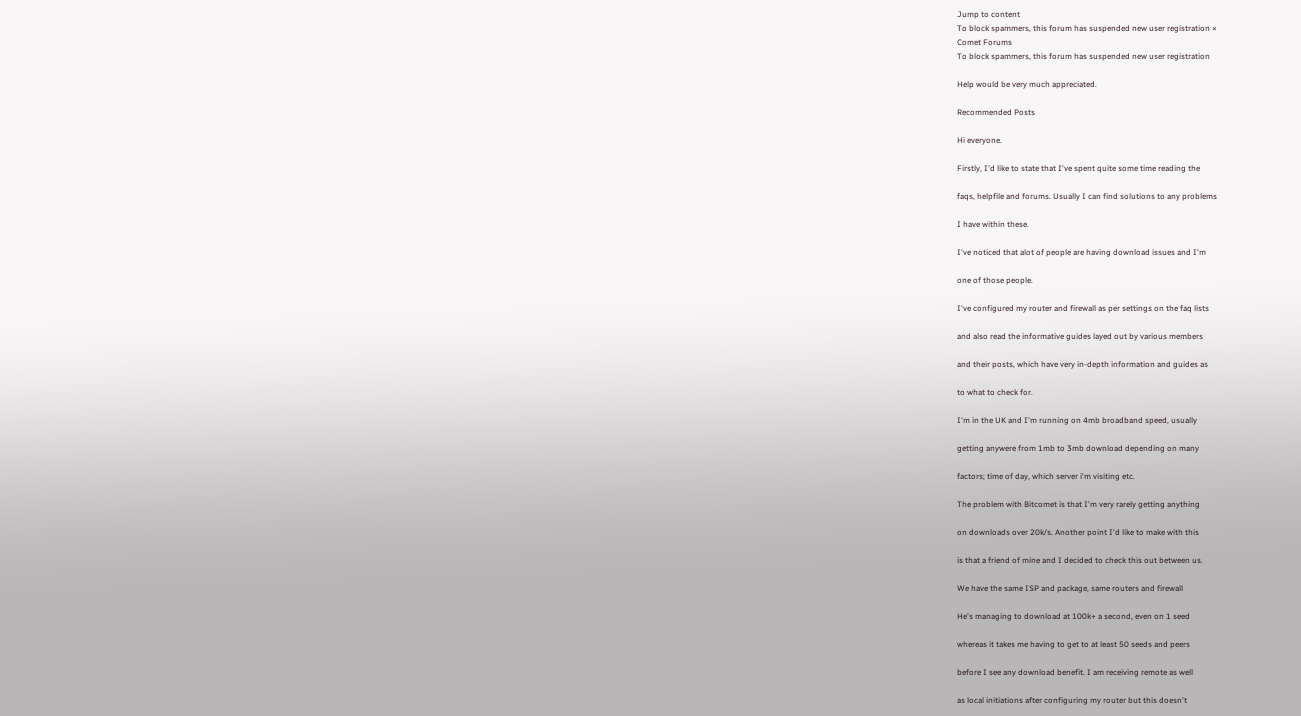Jump to content
To block spammers, this forum has suspended new user registration ×
Comet Forums
To block spammers, this forum has suspended new user registration

Help would be very much appreciated.

Recommended Posts

Hi everyone.

Firstly, I'd like to state that I've spent quite some time reading the

faqs, helpfile and forums. Usually I can find solutions to any problems

I have within these.

I've noticed that alot of people are having download issues and I'm

one of those people.

I've configured my router and firewall as per settings on the faq lists

and also read the informative guides layed out by various members

and their posts, which have very in-depth information and guides as

to what to check for.

I'm in the UK and I'm running on 4mb broadband speed, usually

getting anywere from 1mb to 3mb download depending on many

factors; time of day, which server i'm visiting etc.

The problem with Bitcomet is that I'm very rarely getting anything

on downloads over 20k/s. Another point I'd like to make with this

is that a friend of mine and I decided to check this out between us.

We have the same ISP and package, same routers and firewall

He's managing to download at 100k+ a second, even on 1 seed

whereas it takes me having to get to at least 50 seeds and peers

before I see any download benefit. I am receiving remote as well

as local initiations after configuring my router but this doesn't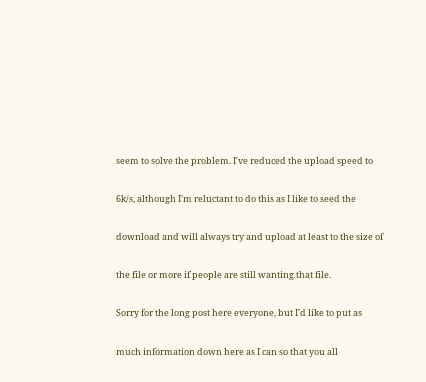seem to solve the problem. I've reduced the upload speed to

6k/s, although I'm reluctant to do this as I like to seed the

download and will always try and upload at least to the size of

the file or more if people are still wanting that file.

Sorry for the long post here everyone, but I'd like to put as

much information down here as I can so that you all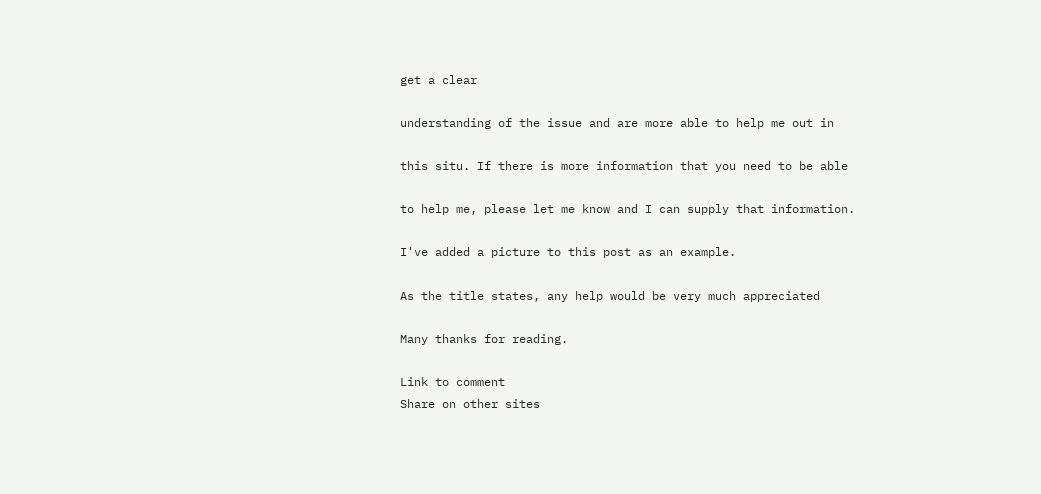get a clear

understanding of the issue and are more able to help me out in

this situ. If there is more information that you need to be able

to help me, please let me know and I can supply that information.

I've added a picture to this post as an example.

As the title states, any help would be very much appreciated

Many thanks for reading.

Link to comment
Share on other sites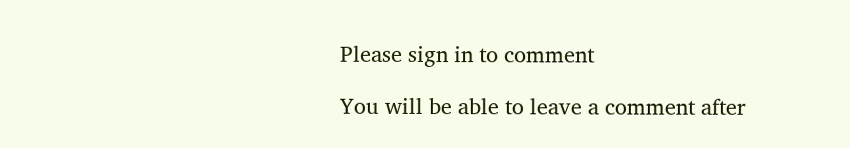Please sign in to comment

You will be able to leave a comment after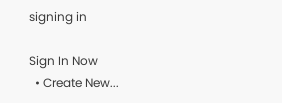signing in

Sign In Now
  • Create New...